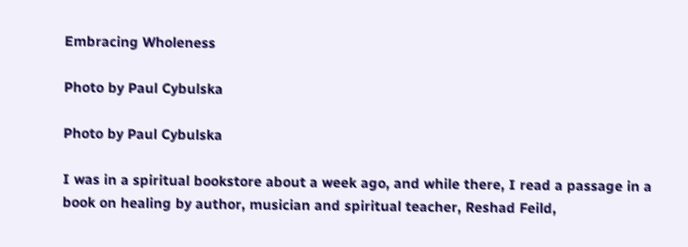Embracing Wholeness

Photo by Paul Cybulska

Photo by Paul Cybulska

I was in a spiritual bookstore about a week ago, and while there, I read a passage in a book on healing by author, musician and spiritual teacher, Reshad Feild,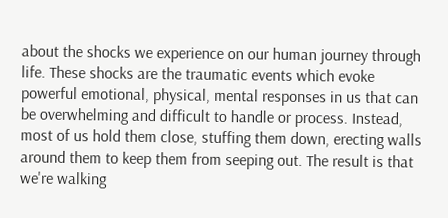about the shocks we experience on our human journey through life. These shocks are the traumatic events which evoke powerful emotional, physical, mental responses in us that can be overwhelming and difficult to handle or process. Instead, most of us hold them close, stuffing them down, erecting walls around them to keep them from seeping out. The result is that we're walking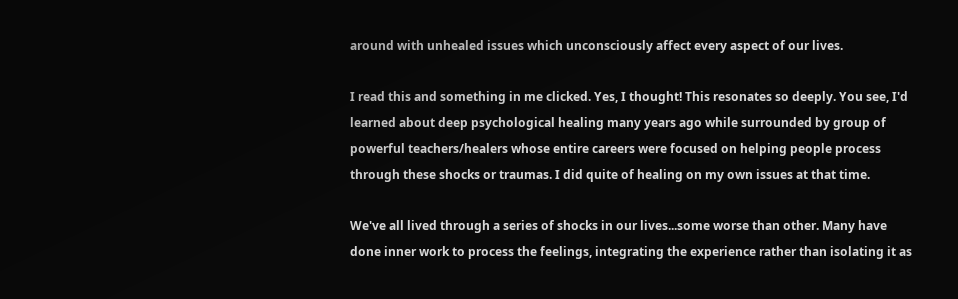around with unhealed issues which unconsciously affect every aspect of our lives.

I read this and something in me clicked. Yes, I thought! This resonates so deeply. You see, I'd learned about deep psychological healing many years ago while surrounded by group of powerful teachers/healers whose entire careers were focused on helping people process through these shocks or traumas. I did quite of healing on my own issues at that time.

We've all lived through a series of shocks in our lives...some worse than other. Many have done inner work to process the feelings, integrating the experience rather than isolating it as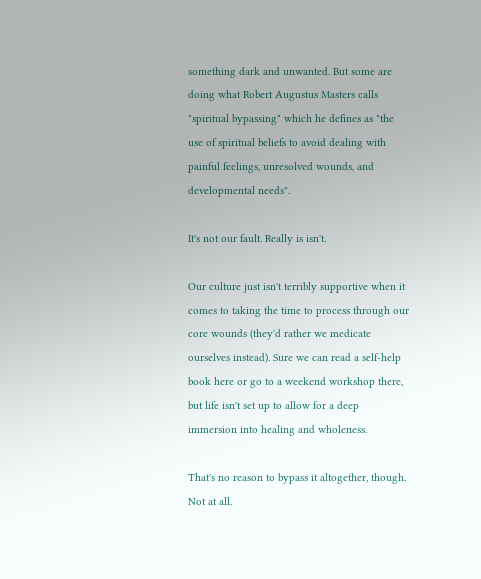something dark and unwanted. But some are doing what Robert Augustus Masters calls "spiritual bypassing" which he defines as "the use of spiritual beliefs to avoid dealing with painful feelings, unresolved wounds, and developmental needs".

It's not our fault. Really is isn't.

Our culture just isn't terribly supportive when it comes to taking the time to process through our core wounds (they'd rather we medicate ourselves instead). Sure we can read a self-help book here or go to a weekend workshop there, but life isn't set up to allow for a deep immersion into healing and wholeness.

That's no reason to bypass it altogether, though. Not at all.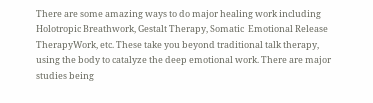There are some amazing ways to do major healing work including Holotropic Breathwork, Gestalt Therapy, Somatic  Emotional Release TherapyWork, etc. These take you beyond traditional talk therapy, using the body to catalyze the deep emotional work. There are major studies being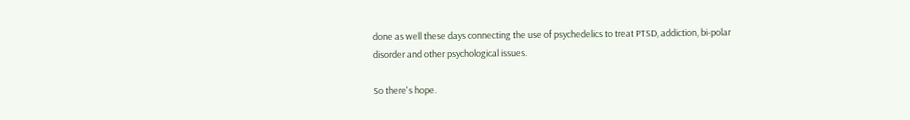done as well these days connecting the use of psychedelics to treat PTSD, addiction, bi-polar disorder and other psychological issues.

So there's hope.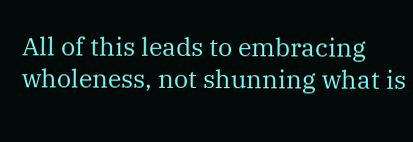All of this leads to embracing wholeness, not shunning what is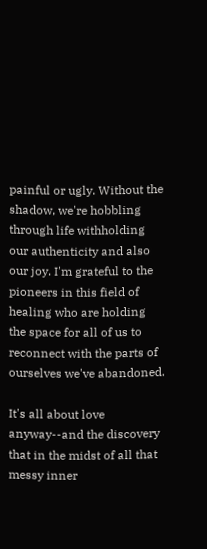painful or ugly. Without the shadow, we're hobbling through life withholding our authenticity and also our joy. I'm grateful to the pioneers in this field of healing who are holding the space for all of us to reconnect with the parts of ourselves we've abandoned.

It's all about love anyway--and the discovery that in the midst of all that messy inner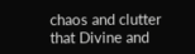chaos and clutter that Divine and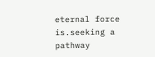eternal force is.seeking a pathway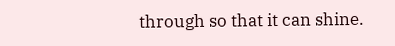through so that it can shine.